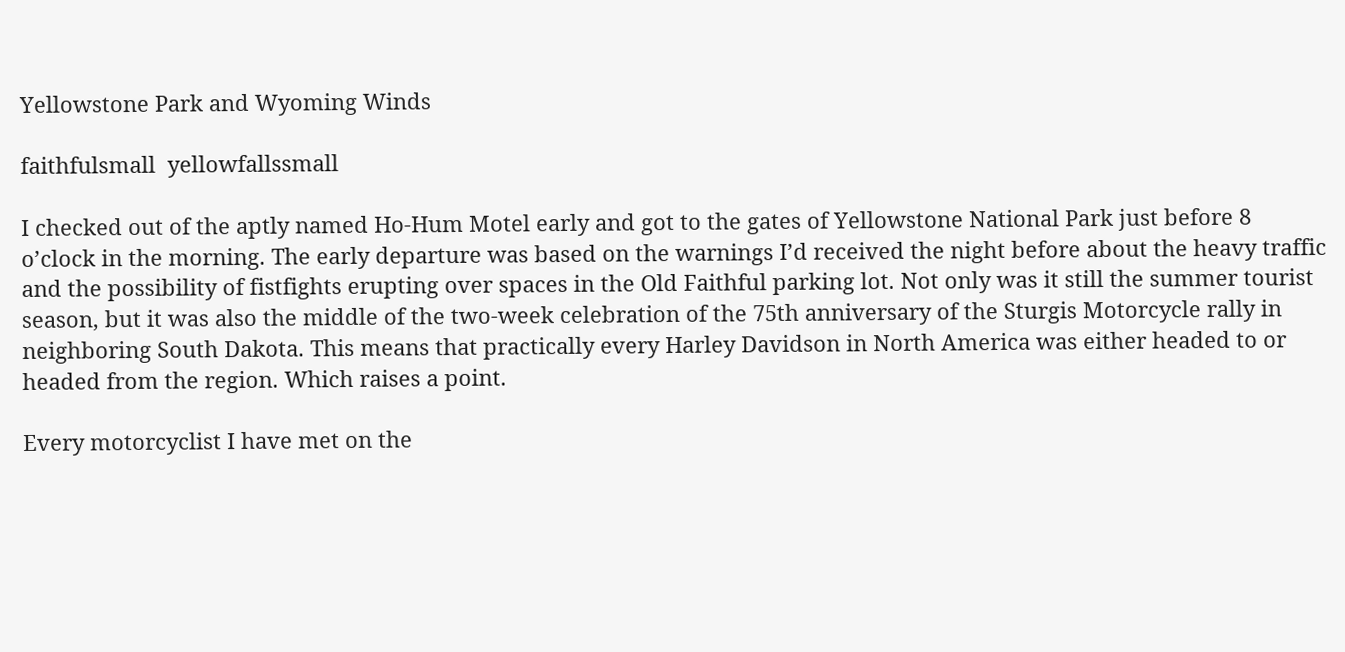Yellowstone Park and Wyoming Winds

faithfulsmall  yellowfallssmall

I checked out of the aptly named Ho-Hum Motel early and got to the gates of Yellowstone National Park just before 8 o’clock in the morning. The early departure was based on the warnings I’d received the night before about the heavy traffic and the possibility of fistfights erupting over spaces in the Old Faithful parking lot. Not only was it still the summer tourist season, but it was also the middle of the two-week celebration of the 75th anniversary of the Sturgis Motorcycle rally in neighboring South Dakota. This means that practically every Harley Davidson in North America was either headed to or headed from the region. Which raises a point.

Every motorcyclist I have met on the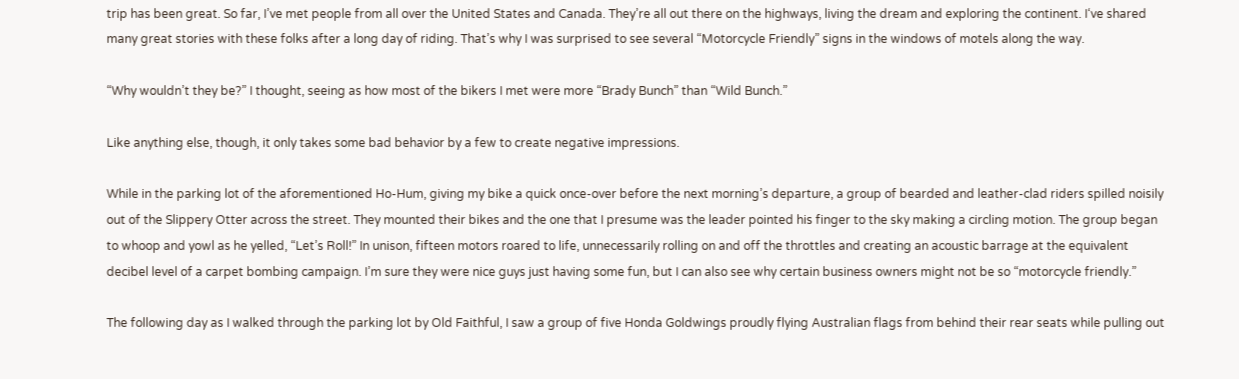trip has been great. So far, I’ve met people from all over the United States and Canada. They’re all out there on the highways, living the dream and exploring the continent. I‘ve shared many great stories with these folks after a long day of riding. That’s why I was surprised to see several “Motorcycle Friendly” signs in the windows of motels along the way.

“Why wouldn’t they be?” I thought, seeing as how most of the bikers I met were more “Brady Bunch” than “Wild Bunch.”

Like anything else, though, it only takes some bad behavior by a few to create negative impressions.

While in the parking lot of the aforementioned Ho-Hum, giving my bike a quick once-over before the next morning’s departure, a group of bearded and leather-clad riders spilled noisily out of the Slippery Otter across the street. They mounted their bikes and the one that I presume was the leader pointed his finger to the sky making a circling motion. The group began to whoop and yowl as he yelled, “Let’s Roll!” In unison, fifteen motors roared to life, unnecessarily rolling on and off the throttles and creating an acoustic barrage at the equivalent decibel level of a carpet bombing campaign. I’m sure they were nice guys just having some fun, but I can also see why certain business owners might not be so “motorcycle friendly.”

The following day as I walked through the parking lot by Old Faithful, I saw a group of five Honda Goldwings proudly flying Australian flags from behind their rear seats while pulling out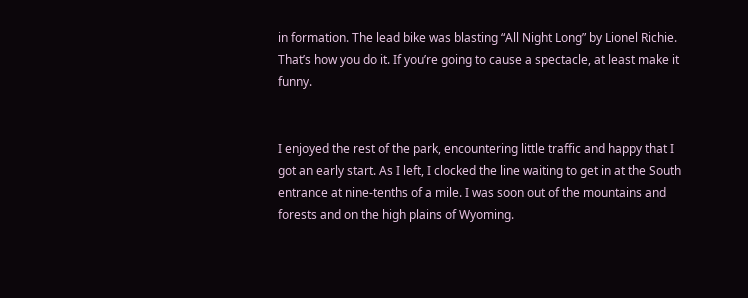in formation. The lead bike was blasting “All Night Long” by Lionel Richie. That’s how you do it. If you’re going to cause a spectacle, at least make it funny.


I enjoyed the rest of the park, encountering little traffic and happy that I got an early start. As I left, I clocked the line waiting to get in at the South entrance at nine-tenths of a mile. I was soon out of the mountains and forests and on the high plains of Wyoming.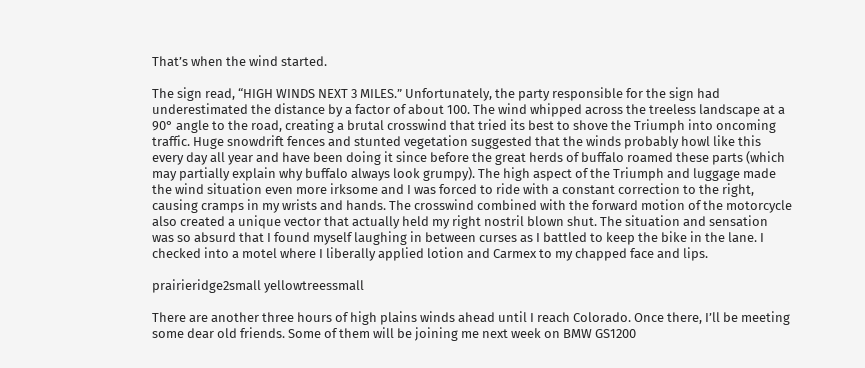That’s when the wind started.

The sign read, “HIGH WINDS NEXT 3 MILES.” Unfortunately, the party responsible for the sign had underestimated the distance by a factor of about 100. The wind whipped across the treeless landscape at a 90° angle to the road, creating a brutal crosswind that tried its best to shove the Triumph into oncoming traffic. Huge snowdrift fences and stunted vegetation suggested that the winds probably howl like this every day all year and have been doing it since before the great herds of buffalo roamed these parts (which may partially explain why buffalo always look grumpy). The high aspect of the Triumph and luggage made the wind situation even more irksome and I was forced to ride with a constant correction to the right, causing cramps in my wrists and hands. The crosswind combined with the forward motion of the motorcycle also created a unique vector that actually held my right nostril blown shut. The situation and sensation was so absurd that I found myself laughing in between curses as I battled to keep the bike in the lane. I checked into a motel where I liberally applied lotion and Carmex to my chapped face and lips.

prairieridge2small yellowtreessmall

There are another three hours of high plains winds ahead until I reach Colorado. Once there, I’ll be meeting some dear old friends. Some of them will be joining me next week on BMW GS1200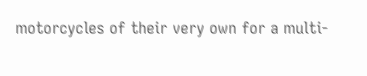motorcycles of their very own for a multi-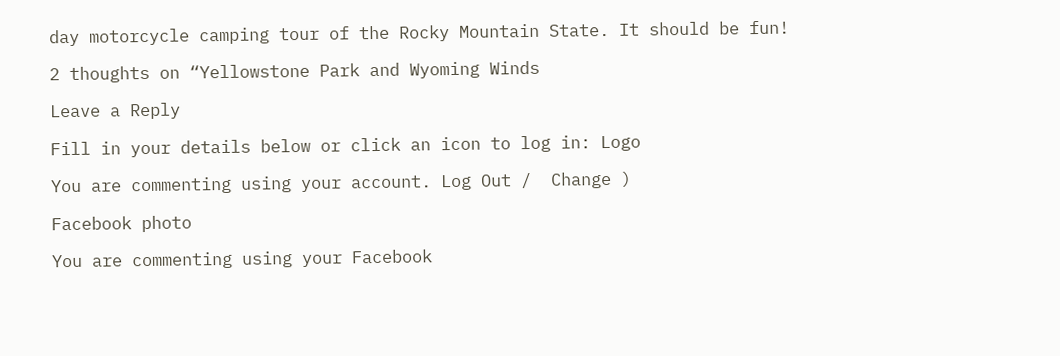day motorcycle camping tour of the Rocky Mountain State. It should be fun!

2 thoughts on “Yellowstone Park and Wyoming Winds

Leave a Reply

Fill in your details below or click an icon to log in: Logo

You are commenting using your account. Log Out /  Change )

Facebook photo

You are commenting using your Facebook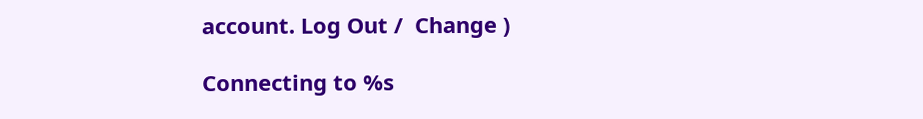account. Log Out /  Change )

Connecting to %s